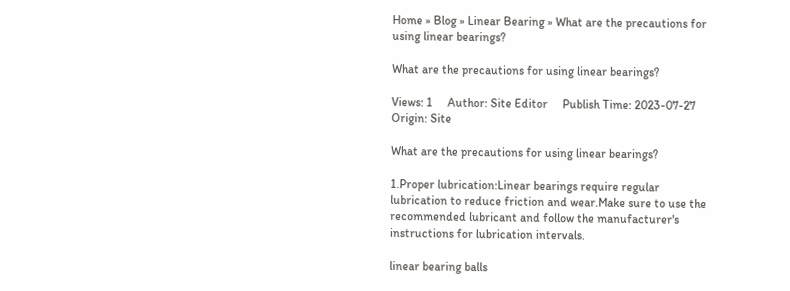Home » Blog » Linear Bearing » What are the precautions for using linear bearings?

What are the precautions for using linear bearings?

Views: 1     Author: Site Editor     Publish Time: 2023-07-27      Origin: Site

What are the precautions for using linear bearings?

1.Proper lubrication:Linear bearings require regular lubrication to reduce friction and wear.Make sure to use the recommended lubricant and follow the manufacturer's instructions for lubrication intervals.

linear bearing balls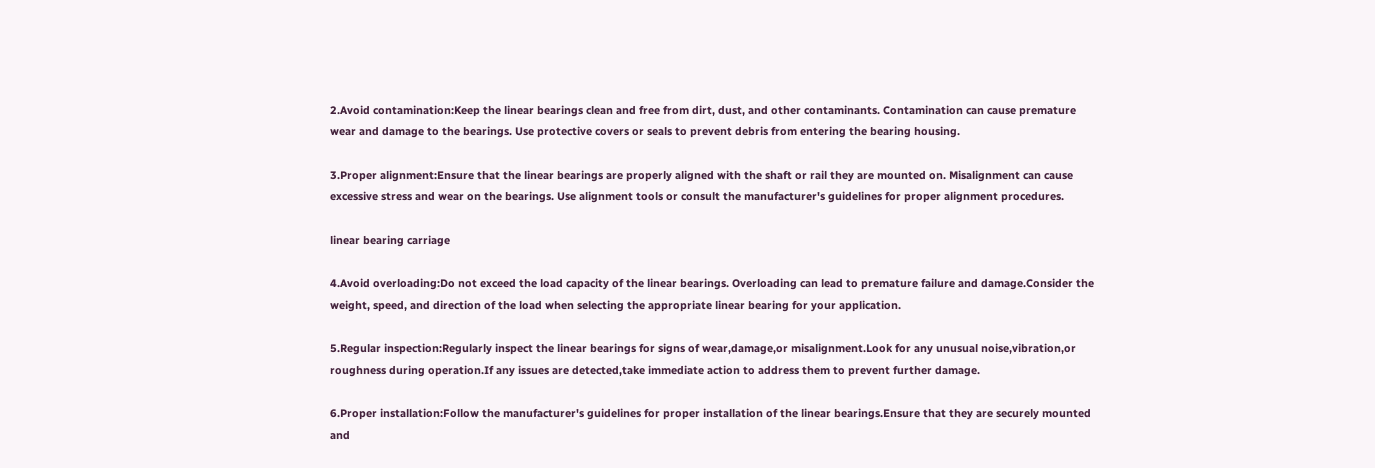2.Avoid contamination:Keep the linear bearings clean and free from dirt, dust, and other contaminants. Contamination can cause premature wear and damage to the bearings. Use protective covers or seals to prevent debris from entering the bearing housing.

3.Proper alignment:Ensure that the linear bearings are properly aligned with the shaft or rail they are mounted on. Misalignment can cause excessive stress and wear on the bearings. Use alignment tools or consult the manufacturer's guidelines for proper alignment procedures.

linear bearing carriage

4.Avoid overloading:Do not exceed the load capacity of the linear bearings. Overloading can lead to premature failure and damage.Consider the weight, speed, and direction of the load when selecting the appropriate linear bearing for your application.

5.Regular inspection:Regularly inspect the linear bearings for signs of wear,damage,or misalignment.Look for any unusual noise,vibration,or roughness during operation.If any issues are detected,take immediate action to address them to prevent further damage.

6.Proper installation:Follow the manufacturer's guidelines for proper installation of the linear bearings.Ensure that they are securely mounted and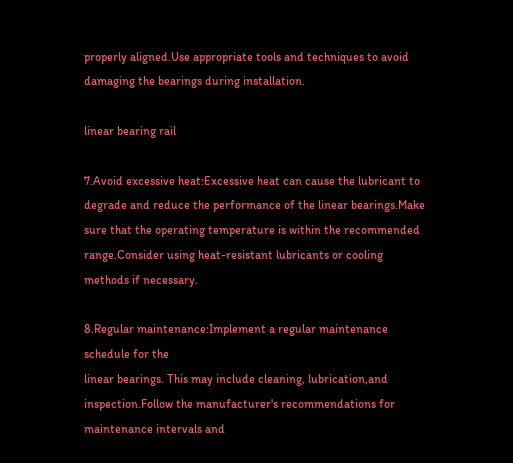properly aligned.Use appropriate tools and techniques to avoid damaging the bearings during installation.

linear bearing rail

7.Avoid excessive heat:Excessive heat can cause the lubricant to degrade and reduce the performance of the linear bearings.Make sure that the operating temperature is within the recommended range.Consider using heat-resistant lubricants or cooling methods if necessary.

8.Regular maintenance:Implement a regular maintenance schedule for the
linear bearings. This may include cleaning, lubrication,and inspection.Follow the manufacturer's recommendations for maintenance intervals and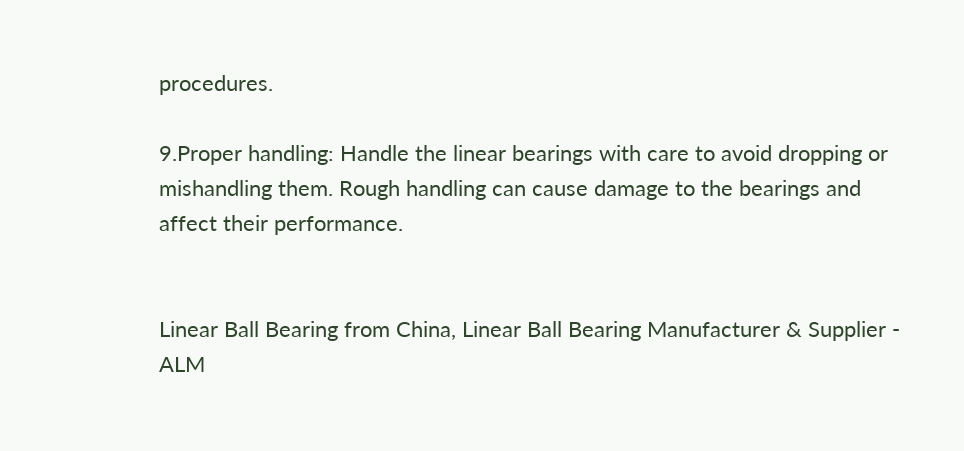procedures.

9.Proper handling: Handle the linear bearings with care to avoid dropping or mishandling them. Rough handling can cause damage to the bearings and affect their performance.


Linear Ball Bearing from China, Linear Ball Bearing Manufacturer & Supplier - ALM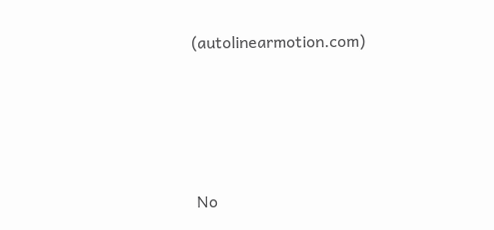(autolinearmotion.com)




 No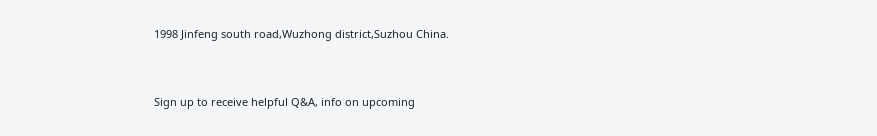1998 Jinfeng south road,Wuzhong district,Suzhou China.


Sign up to receive helpful Q&A, info on upcoming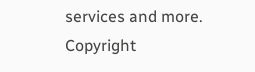services and more.
Copyright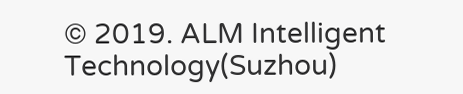© 2019. ALM Intelligent Technology(Suzhou)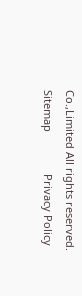Co.,Limited All rights reserved.            Sitemap              Privacy Policy